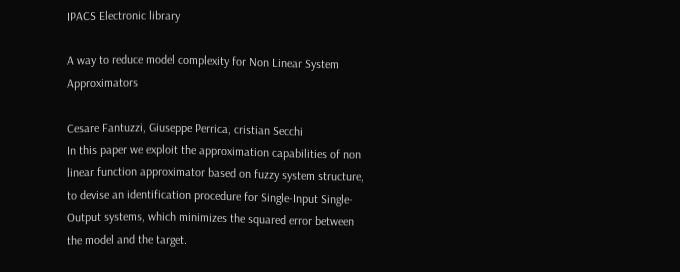IPACS Electronic library

A way to reduce model complexity for Non Linear System Approximators

Cesare Fantuzzi, Giuseppe Perrica, cristian Secchi
In this paper we exploit the approximation capabilities of non
linear function approximator based on fuzzy system structure, to devise an identification procedure for Single-Input Single-Output systems, which minimizes the squared error between the model and the target.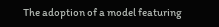The adoption of a model featuring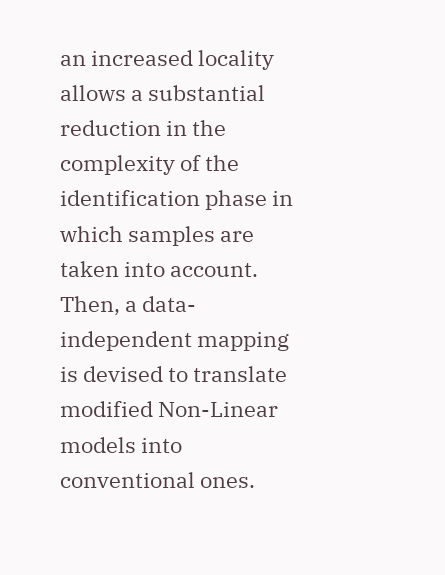an increased locality allows a substantial reduction in the complexity of the identification phase in which samples are taken into account. Then, a data-independent mapping is devised to translate modified Non-Linear models into conventional ones.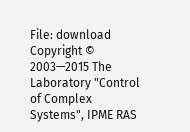File: download
Copyright © 2003—2015 The Laboratory "Control of Complex Systems", IPME RAS